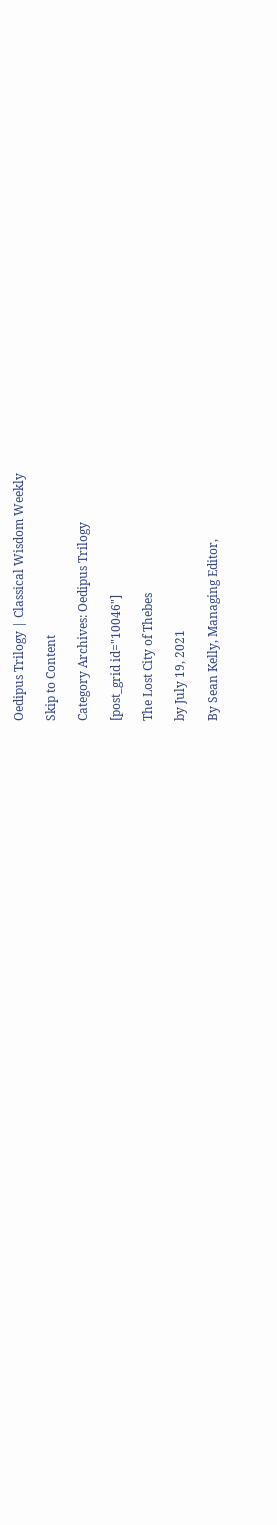Oedipus Trilogy | Classical Wisdom Weekly

Skip to Content

Category Archives: Oedipus Trilogy

[post_grid id="10046"]

The Lost City of Thebes

by July 19, 2021

By Sean Kelly, Managing Editor,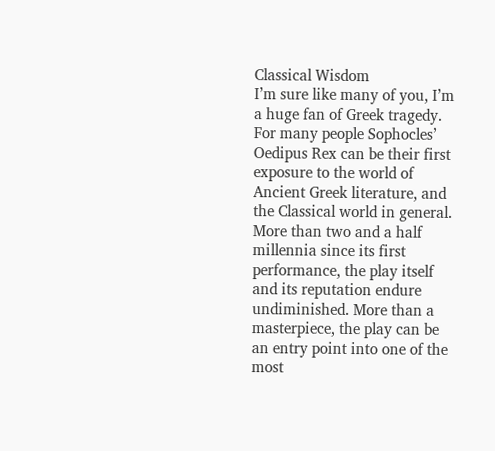Classical Wisdom
I’m sure like many of you, I’m a huge fan of Greek tragedy. For many people Sophocles’ Oedipus Rex can be their first exposure to the world of Ancient Greek literature, and the Classical world in general. More than two and a half millennia since its first performance, the play itself and its reputation endure undiminished. More than a masterpiece, the play can be an entry point into one of the most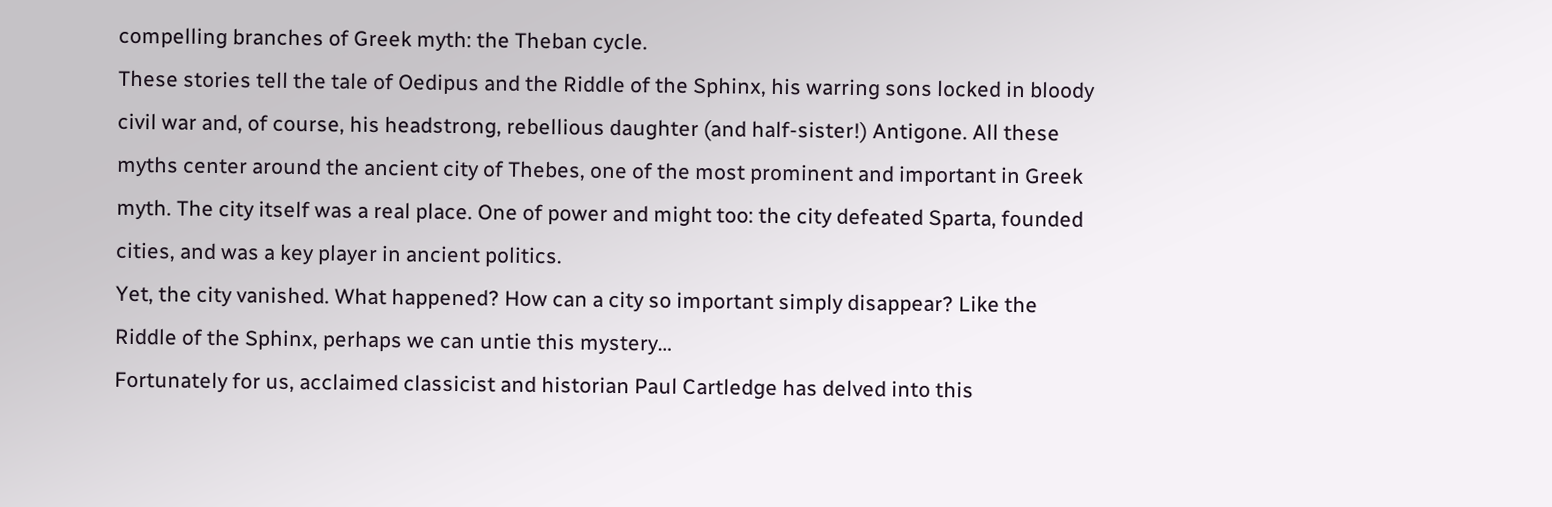compelling branches of Greek myth: the Theban cycle.
These stories tell the tale of Oedipus and the Riddle of the Sphinx, his warring sons locked in bloody civil war and, of course, his headstrong, rebellious daughter (and half-sister!) Antigone. All these myths center around the ancient city of Thebes, one of the most prominent and important in Greek myth. The city itself was a real place. One of power and might too: the city defeated Sparta, founded cities, and was a key player in ancient politics.
Yet, the city vanished. What happened? How can a city so important simply disappear? Like the Riddle of the Sphinx, perhaps we can untie this mystery…
Fortunately for us, acclaimed classicist and historian Paul Cartledge has delved into this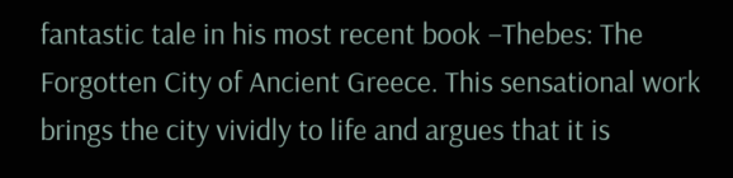fantastic tale in his most recent book –Thebes: The Forgotten City of Ancient Greece. This sensational work brings the city vividly to life and argues that it is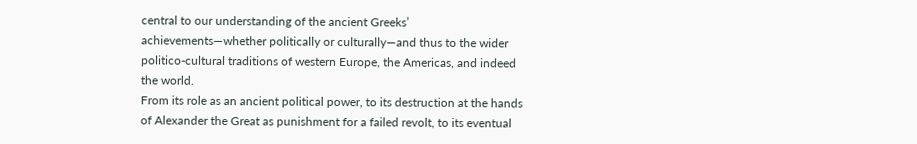central to our understanding of the ancient Greeks’ achievements—whether politically or culturally—and thus to the wider politico-cultural traditions of western Europe, the Americas, and indeed the world.
From its role as an ancient political power, to its destruction at the hands of Alexander the Great as punishment for a failed revolt, to its eventual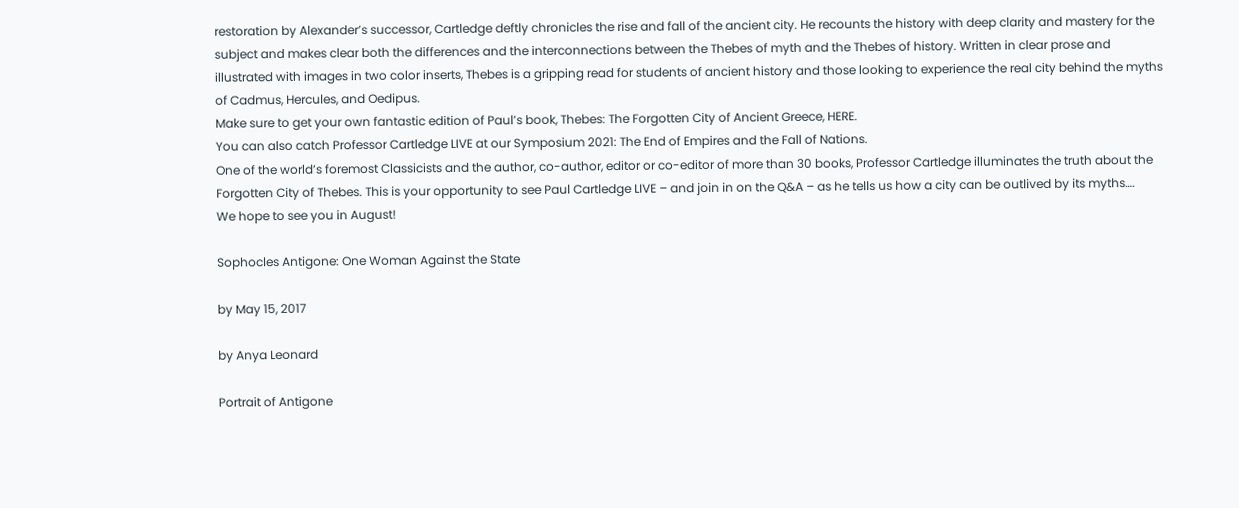restoration by Alexander’s successor, Cartledge deftly chronicles the rise and fall of the ancient city. He recounts the history with deep clarity and mastery for the subject and makes clear both the differences and the interconnections between the Thebes of myth and the Thebes of history. Written in clear prose and illustrated with images in two color inserts, Thebes is a gripping read for students of ancient history and those looking to experience the real city behind the myths of Cadmus, Hercules, and Oedipus.
Make sure to get your own fantastic edition of Paul’s book, Thebes: The Forgotten City of Ancient Greece, HERE.
You can also catch Professor Cartledge LIVE at our Symposium 2021: The End of Empires and the Fall of Nations.
One of the world’s foremost Classicists and the author, co-author, editor or co-editor of more than 30 books, Professor Cartledge illuminates the truth about the Forgotten City of Thebes. This is your opportunity to see Paul Cartledge LIVE – and join in on the Q&A – as he tells us how a city can be outlived by its myths….
We hope to see you in August!

Sophocles Antigone: One Woman Against the State

by May 15, 2017

by Anya Leonard

Portrait of Antigone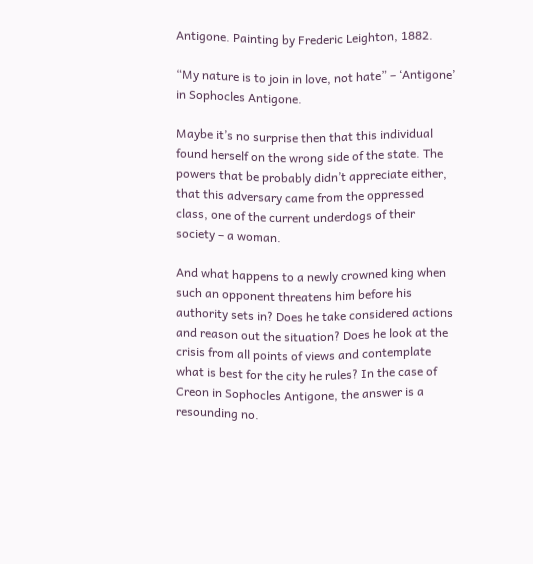Antigone. Painting by Frederic Leighton, 1882.

“My nature is to join in love, not hate” – ‘Antigone’ in Sophocles Antigone.

Maybe it’s no surprise then that this individual found herself on the wrong side of the state. The powers that be probably didn’t appreciate either, that this adversary came from the oppressed class, one of the current underdogs of their society – a woman.

And what happens to a newly crowned king when such an opponent threatens him before his authority sets in? Does he take considered actions and reason out the situation? Does he look at the crisis from all points of views and contemplate what is best for the city he rules? In the case of Creon in Sophocles Antigone, the answer is a resounding no.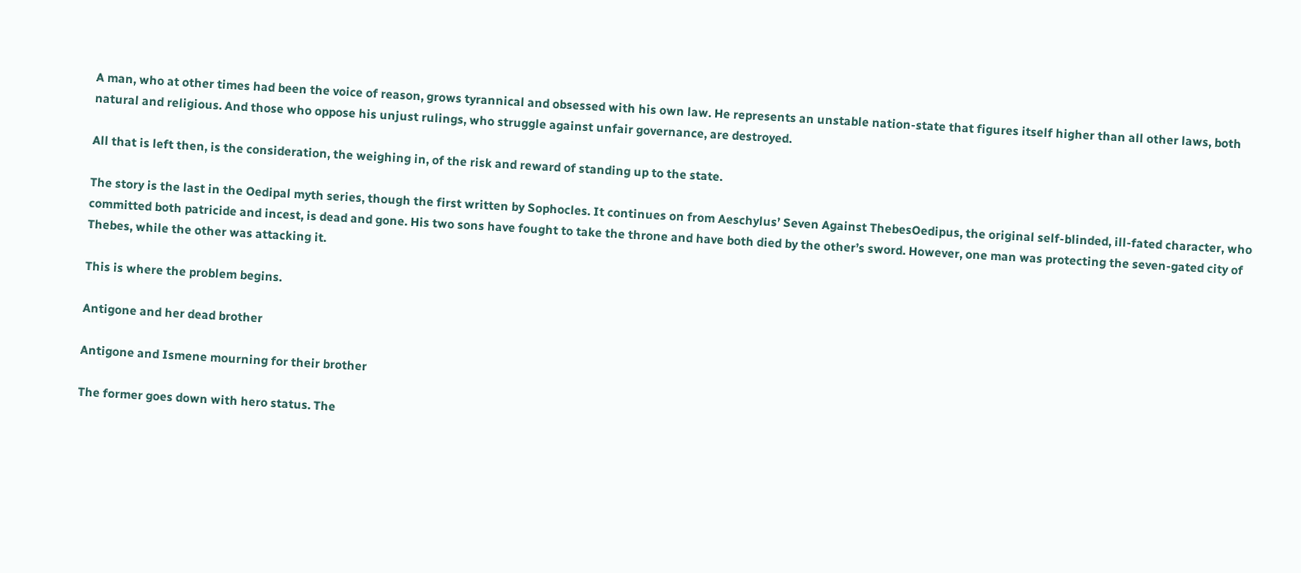A man, who at other times had been the voice of reason, grows tyrannical and obsessed with his own law. He represents an unstable nation-state that figures itself higher than all other laws, both natural and religious. And those who oppose his unjust rulings, who struggle against unfair governance, are destroyed.

All that is left then, is the consideration, the weighing in, of the risk and reward of standing up to the state.

The story is the last in the Oedipal myth series, though the first written by Sophocles. It continues on from Aeschylus’ Seven Against ThebesOedipus, the original self-blinded, ill-fated character, who committed both patricide and incest, is dead and gone. His two sons have fought to take the throne and have both died by the other’s sword. However, one man was protecting the seven-gated city of Thebes, while the other was attacking it.

This is where the problem begins.

Antigone and her dead brother

Antigone and Ismene mourning for their brother

The former goes down with hero status. The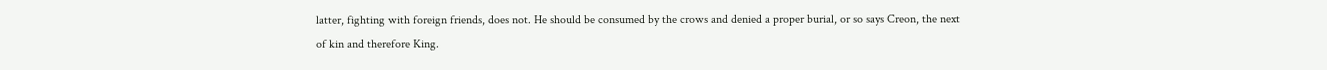latter, fighting with foreign friends, does not. He should be consumed by the crows and denied a proper burial, or so says Creon, the next of kin and therefore King.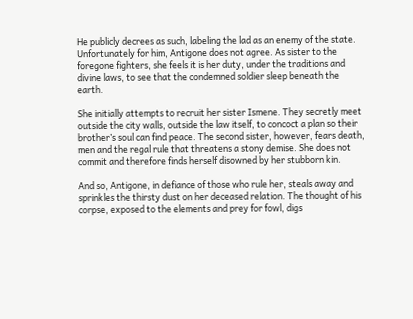He publicly decrees as such, labeling the lad as an enemy of the state. Unfortunately for him, Antigone does not agree. As sister to the foregone fighters, she feels it is her duty, under the traditions and divine laws, to see that the condemned soldier sleep beneath the earth.

She initially attempts to recruit her sister Ismene. They secretly meet outside the city walls, outside the law itself, to concoct a plan so their brother’s soul can find peace. The second sister, however, fears death, men and the regal rule that threatens a stony demise. She does not commit and therefore finds herself disowned by her stubborn kin.

And so, Antigone, in defiance of those who rule her, steals away and sprinkles the thirsty dust on her deceased relation. The thought of his corpse, exposed to the elements and prey for fowl, digs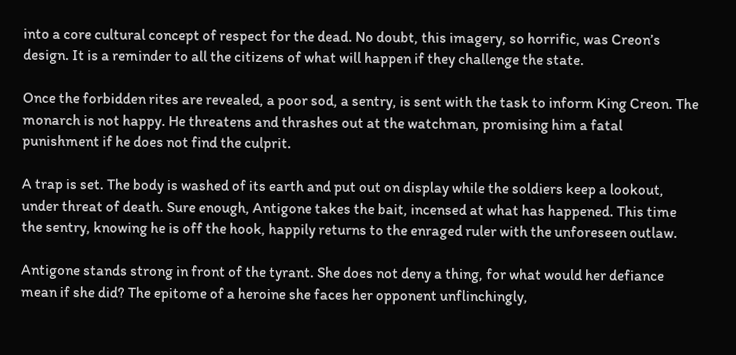into a core cultural concept of respect for the dead. No doubt, this imagery, so horrific, was Creon’s design. It is a reminder to all the citizens of what will happen if they challenge the state.

Once the forbidden rites are revealed, a poor sod, a sentry, is sent with the task to inform King Creon. The monarch is not happy. He threatens and thrashes out at the watchman, promising him a fatal punishment if he does not find the culprit.

A trap is set. The body is washed of its earth and put out on display while the soldiers keep a lookout, under threat of death. Sure enough, Antigone takes the bait, incensed at what has happened. This time the sentry, knowing he is off the hook, happily returns to the enraged ruler with the unforeseen outlaw.

Antigone stands strong in front of the tyrant. She does not deny a thing, for what would her defiance mean if she did? The epitome of a heroine she faces her opponent unflinchingly,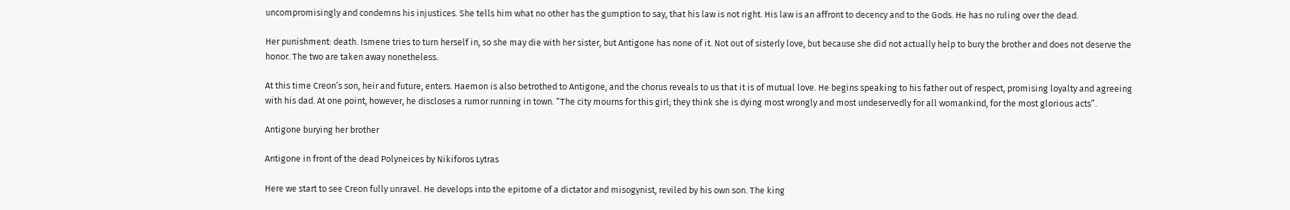uncompromisingly and condemns his injustices. She tells him what no other has the gumption to say, that his law is not right. His law is an affront to decency and to the Gods. He has no ruling over the dead.

Her punishment: death. Ismene tries to turn herself in, so she may die with her sister, but Antigone has none of it. Not out of sisterly love, but because she did not actually help to bury the brother and does not deserve the honor. The two are taken away nonetheless.

At this time Creon’s son, heir and future, enters. Haemon is also betrothed to Antigone, and the chorus reveals to us that it is of mutual love. He begins speaking to his father out of respect, promising loyalty and agreeing with his dad. At one point, however, he discloses a rumor running in town. “The city mourns for this girl; they think she is dying most wrongly and most undeservedly for all womankind, for the most glorious acts”.

Antigone burying her brother

Antigone in front of the dead Polyneices by Nikiforos Lytras

Here we start to see Creon fully unravel. He develops into the epitome of a dictator and misogynist, reviled by his own son. The king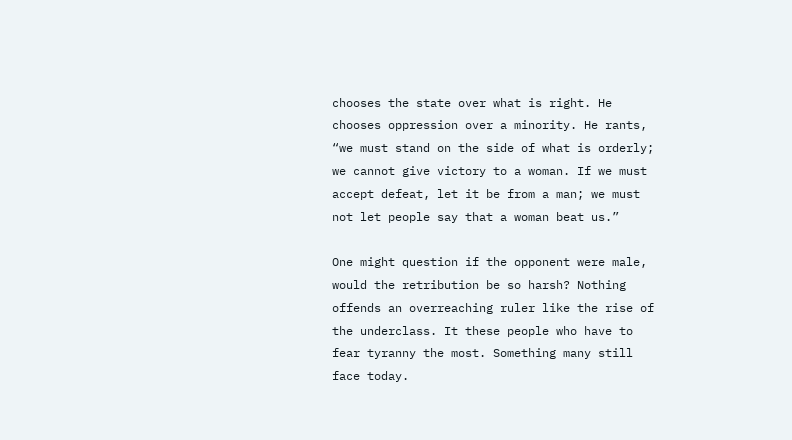chooses the state over what is right. He chooses oppression over a minority. He rants, “we must stand on the side of what is orderly; we cannot give victory to a woman. If we must accept defeat, let it be from a man; we must not let people say that a woman beat us.”

One might question if the opponent were male, would the retribution be so harsh? Nothing offends an overreaching ruler like the rise of the underclass. It these people who have to fear tyranny the most. Something many still face today.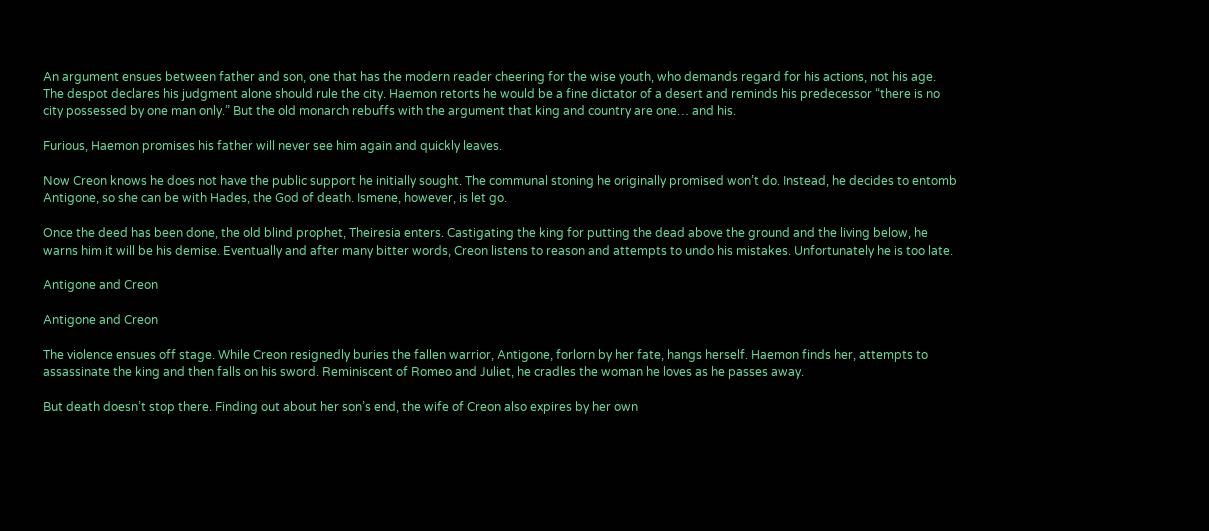An argument ensues between father and son, one that has the modern reader cheering for the wise youth, who demands regard for his actions, not his age. The despot declares his judgment alone should rule the city. Haemon retorts he would be a fine dictator of a desert and reminds his predecessor “there is no city possessed by one man only.” But the old monarch rebuffs with the argument that king and country are one… and his.

Furious, Haemon promises his father will never see him again and quickly leaves.

Now Creon knows he does not have the public support he initially sought. The communal stoning he originally promised won’t do. Instead, he decides to entomb Antigone, so she can be with Hades, the God of death. Ismene, however, is let go.

Once the deed has been done, the old blind prophet, Theiresia enters. Castigating the king for putting the dead above the ground and the living below, he warns him it will be his demise. Eventually and after many bitter words, Creon listens to reason and attempts to undo his mistakes. Unfortunately he is too late.

Antigone and Creon

Antigone and Creon

The violence ensues off stage. While Creon resignedly buries the fallen warrior, Antigone, forlorn by her fate, hangs herself. Haemon finds her, attempts to assassinate the king and then falls on his sword. Reminiscent of Romeo and Juliet, he cradles the woman he loves as he passes away.

But death doesn’t stop there. Finding out about her son’s end, the wife of Creon also expires by her own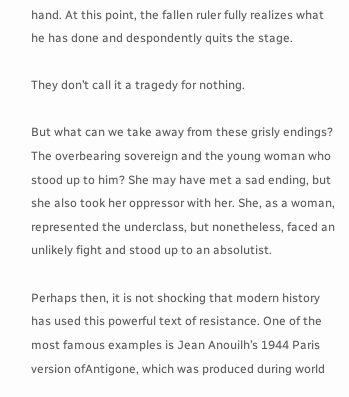hand. At this point, the fallen ruler fully realizes what he has done and despondently quits the stage.

They don’t call it a tragedy for nothing.

But what can we take away from these grisly endings? The overbearing sovereign and the young woman who stood up to him? She may have met a sad ending, but she also took her oppressor with her. She, as a woman, represented the underclass, but nonetheless, faced an unlikely fight and stood up to an absolutist.

Perhaps then, it is not shocking that modern history has used this powerful text of resistance. One of the most famous examples is Jean Anouilh’s 1944 Paris version ofAntigone, which was produced during world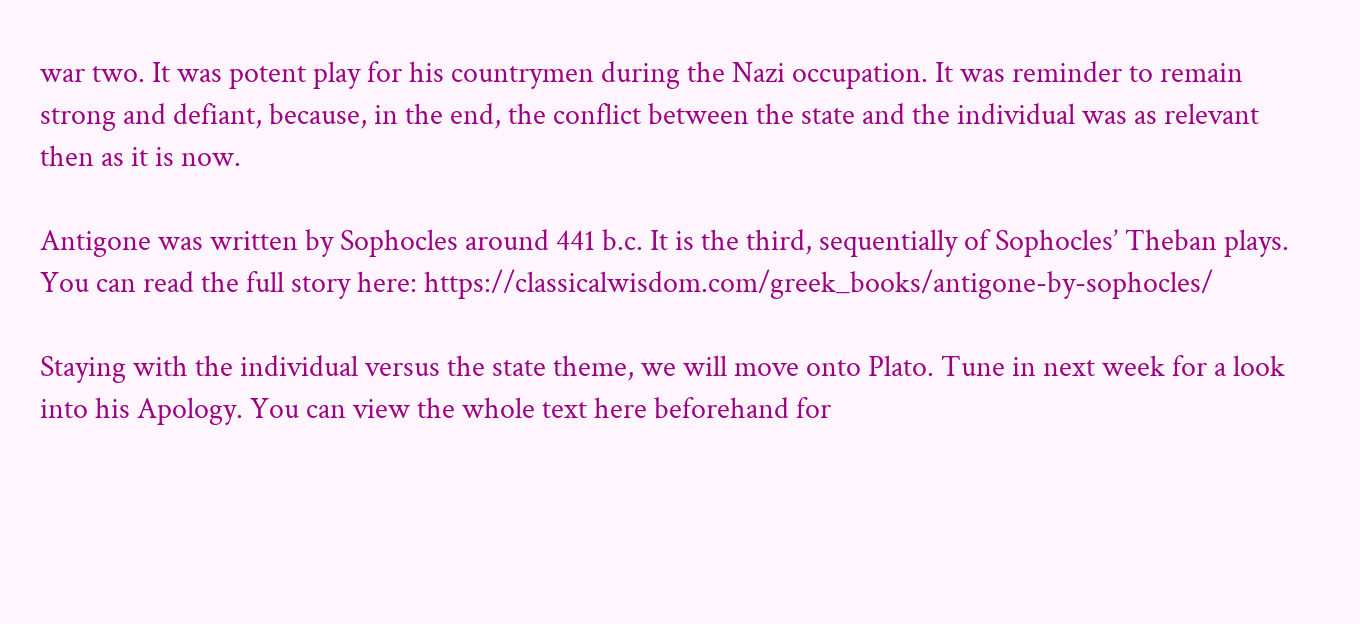war two. It was potent play for his countrymen during the Nazi occupation. It was reminder to remain strong and defiant, because, in the end, the conflict between the state and the individual was as relevant then as it is now.

Antigone was written by Sophocles around 441 b.c. It is the third, sequentially of Sophocles’ Theban plays. You can read the full story here: https://classicalwisdom.com/greek_books/antigone-by-sophocles/

Staying with the individual versus the state theme, we will move onto Plato. Tune in next week for a look into his Apology. You can view the whole text here beforehand for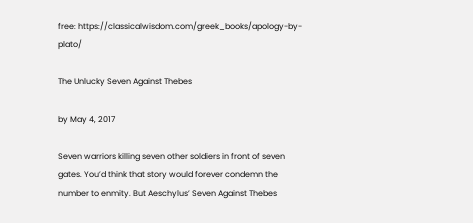free: https://classicalwisdom.com/greek_books/apology-by-plato/

The Unlucky Seven Against Thebes

by May 4, 2017

Seven warriors killing seven other soldiers in front of seven gates. You’d think that story would forever condemn the number to enmity. But Aeschylus’ Seven Against Thebes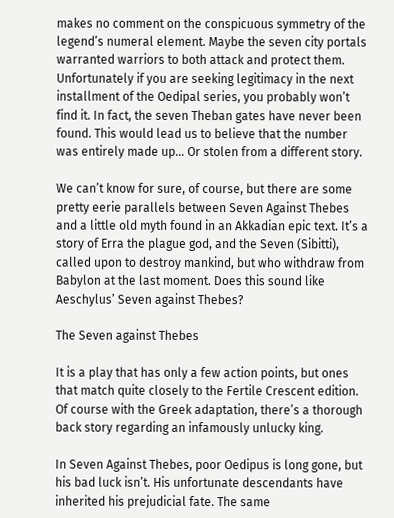makes no comment on the conspicuous symmetry of the legend’s numeral element. Maybe the seven city portals warranted warriors to both attack and protect them. Unfortunately if you are seeking legitimacy in the next installment of the Oedipal series, you probably won’t find it. In fact, the seven Theban gates have never been found. This would lead us to believe that the number was entirely made up… Or stolen from a different story.

We can’t know for sure, of course, but there are some pretty eerie parallels between Seven Against Thebes and a little old myth found in an Akkadian epic text. It’s a story of Erra the plague god, and the Seven (Sibitti), called upon to destroy mankind, but who withdraw from Babylon at the last moment. Does this sound like Aeschylus’ Seven against Thebes?

The Seven against Thebes

It is a play that has only a few action points, but ones that match quite closely to the Fertile Crescent edition. Of course with the Greek adaptation, there’s a thorough back story regarding an infamously unlucky king.

In Seven Against Thebes, poor Oedipus is long gone, but his bad luck isn’t. His unfortunate descendants have inherited his prejudicial fate. The same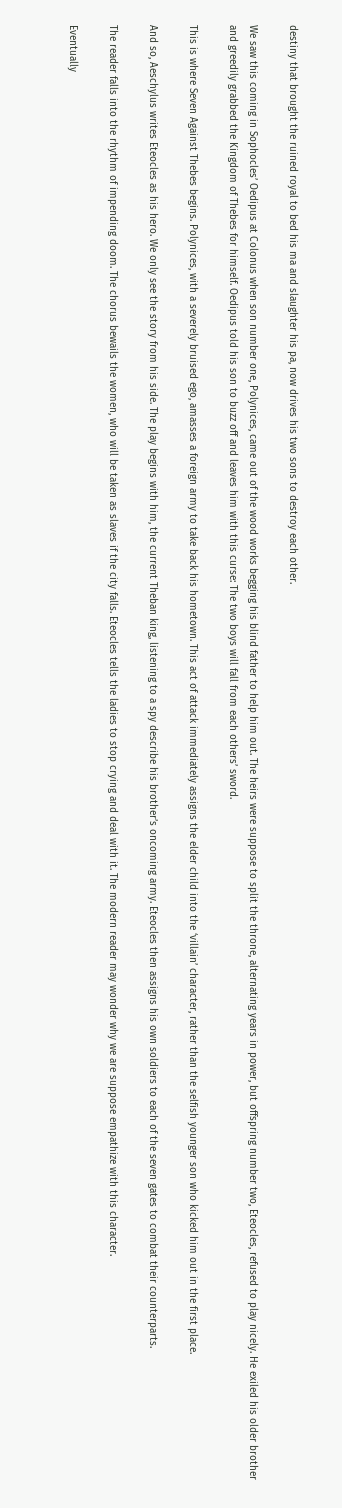destiny that brought the ruined royal to bed his ma and slaughter his pa, now drives his two sons to destroy each other.

We saw this coming in Sophocles’ Oedipus at Colonus when son number one, Polynices, came out of the wood works begging his blind father to help him out. The heirs were suppose to split the throne, alternating years in power, but offspring number two, Eteocles, refused to play nicely. He exiled his older brother and greedily grabbed the Kingdom of Thebes for himself. Oedipus told his son to buzz off and leaves him with this curse: The two boys will fall from each others’ sword.

This is where Seven Against Thebes begins. Polynices, with a severely bruised ego, amasses a foreign army to take back his hometown. This act of attack immediately assigns the elder child into the ‘villain’ character, rather than the selfish younger son who kicked him out in the first place.

And so, Aeschylus writes Eteocles as his hero. We only see the story from his side. The play begins with him, the current Theban king, listening to a spy describe his brother’s oncoming army. Eteocles then assigns his own soldiers to each of the seven gates to combat their counterparts.

The reader falls into the rhythm of impending doom. The chorus bewails the women, who will be taken as slaves if the city falls. Eteocles tells the ladies to stop crying and deal with it. The modern reader may wonder why we are suppose empathize with this character.

Eventually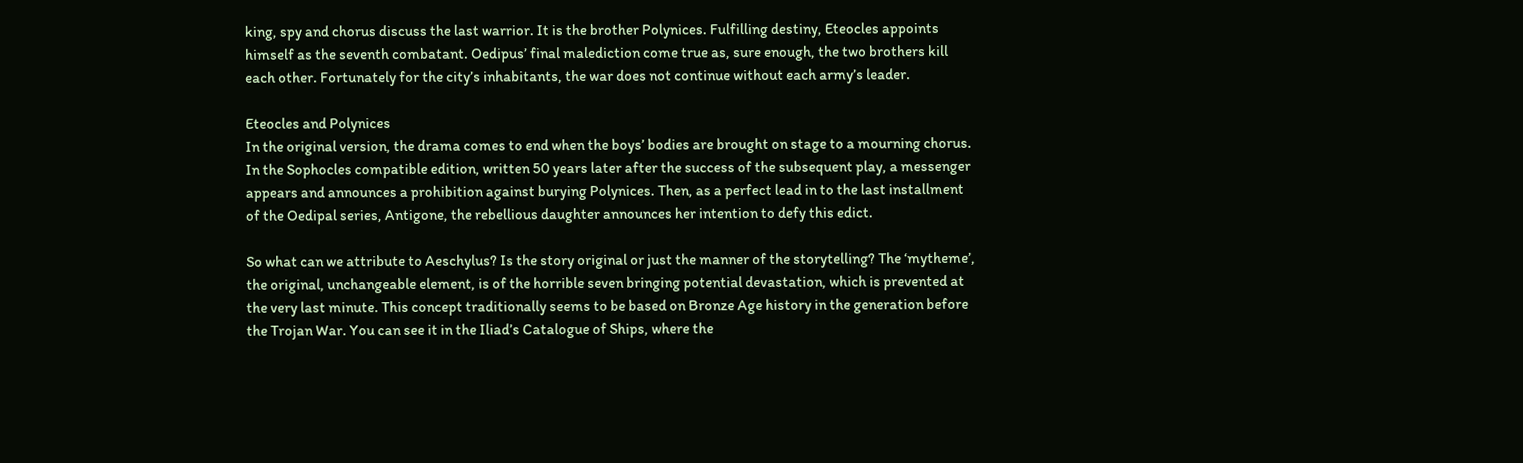king, spy and chorus discuss the last warrior. It is the brother Polynices. Fulfilling destiny, Eteocles appoints himself as the seventh combatant. Oedipus’ final malediction come true as, sure enough, the two brothers kill each other. Fortunately for the city’s inhabitants, the war does not continue without each army’s leader.

Eteocles and Polynices
In the original version, the drama comes to end when the boys’ bodies are brought on stage to a mourning chorus. In the Sophocles compatible edition, written 50 years later after the success of the subsequent play, a messenger appears and announces a prohibition against burying Polynices. Then, as a perfect lead in to the last installment of the Oedipal series, Antigone, the rebellious daughter announces her intention to defy this edict.

So what can we attribute to Aeschylus? Is the story original or just the manner of the storytelling? The ‘mytheme’, the original, unchangeable element, is of the horrible seven bringing potential devastation, which is prevented at the very last minute. This concept traditionally seems to be based on Bronze Age history in the generation before the Trojan War. You can see it in the Iliad’s Catalogue of Ships, where the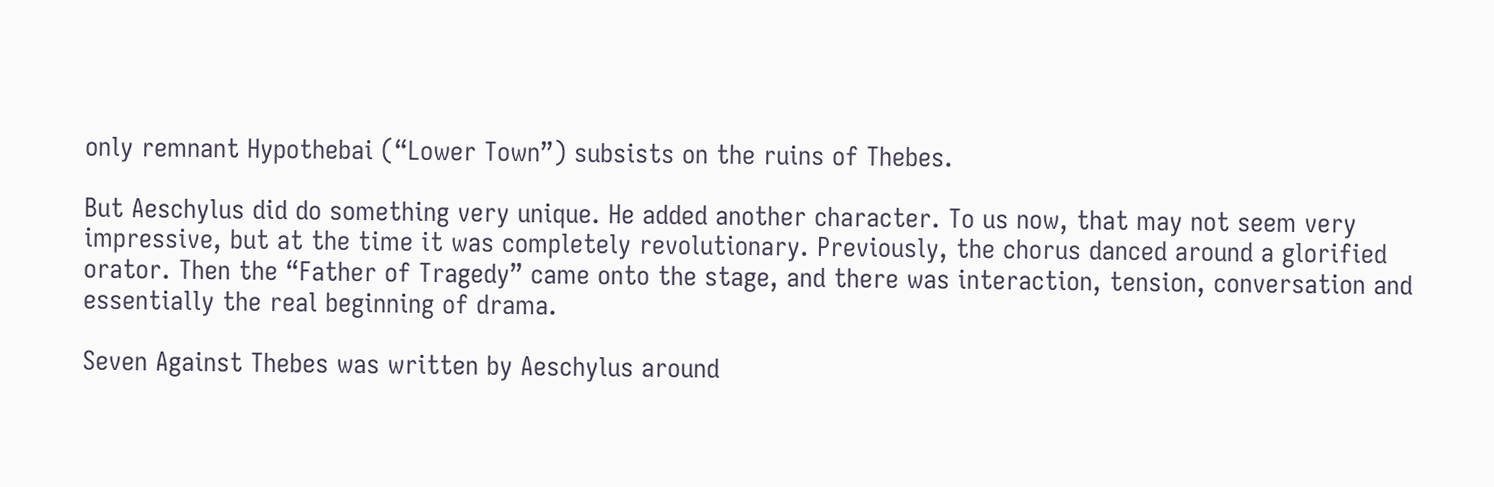only remnant Hypothebai (“Lower Town”) subsists on the ruins of Thebes.

But Aeschylus did do something very unique. He added another character. To us now, that may not seem very impressive, but at the time it was completely revolutionary. Previously, the chorus danced around a glorified orator. Then the “Father of Tragedy” came onto the stage, and there was interaction, tension, conversation and essentially the real beginning of drama.

Seven Against Thebes was written by Aeschylus around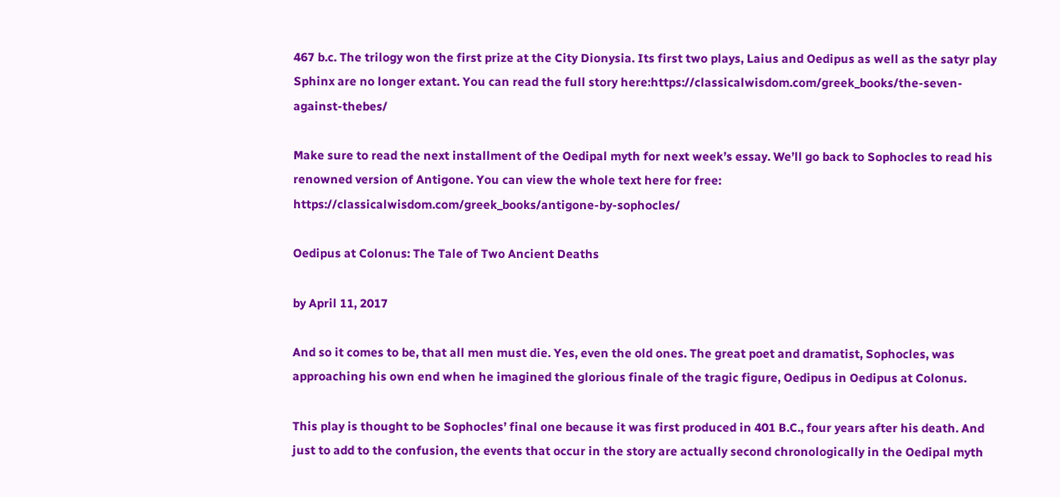467 b.c. The trilogy won the first prize at the City Dionysia. Its first two plays, Laius and Oedipus as well as the satyr play Sphinx are no longer extant. You can read the full story here:https://classicalwisdom.com/greek_books/the-seven-against-thebes/

Make sure to read the next installment of the Oedipal myth for next week’s essay. We’ll go back to Sophocles to read his renowned version of Antigone. You can view the whole text here for free: https://classicalwisdom.com/greek_books/antigone-by-sophocles/

Oedipus at Colonus: The Tale of Two Ancient Deaths

by April 11, 2017

And so it comes to be, that all men must die. Yes, even the old ones. The great poet and dramatist, Sophocles, was approaching his own end when he imagined the glorious finale of the tragic figure, Oedipus in Oedipus at Colonus.

This play is thought to be Sophocles’ final one because it was first produced in 401 B.C., four years after his death. And just to add to the confusion, the events that occur in the story are actually second chronologically in the Oedipal myth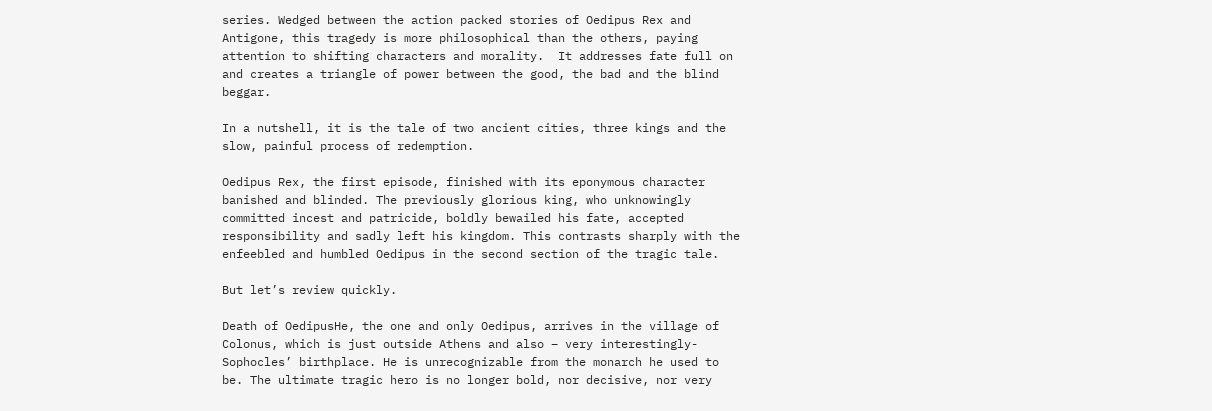series. Wedged between the action packed stories of Oedipus Rex and Antigone, this tragedy is more philosophical than the others, paying attention to shifting characters and morality.  It addresses fate full on and creates a triangle of power between the good, the bad and the blind beggar.

In a nutshell, it is the tale of two ancient cities, three kings and the slow, painful process of redemption.

Oedipus Rex, the first episode, finished with its eponymous character banished and blinded. The previously glorious king, who unknowingly committed incest and patricide, boldly bewailed his fate, accepted responsibility and sadly left his kingdom. This contrasts sharply with the enfeebled and humbled Oedipus in the second section of the tragic tale.

But let’s review quickly.

Death of OedipusHe, the one and only Oedipus, arrives in the village of Colonus, which is just outside Athens and also – very interestingly- Sophocles’ birthplace. He is unrecognizable from the monarch he used to be. The ultimate tragic hero is no longer bold, nor decisive, nor very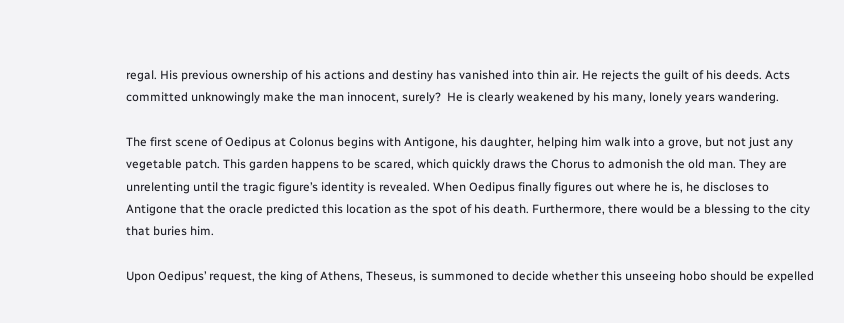regal. His previous ownership of his actions and destiny has vanished into thin air. He rejects the guilt of his deeds. Acts committed unknowingly make the man innocent, surely?  He is clearly weakened by his many, lonely years wandering.

The first scene of Oedipus at Colonus begins with Antigone, his daughter, helping him walk into a grove, but not just any vegetable patch. This garden happens to be scared, which quickly draws the Chorus to admonish the old man. They are unrelenting until the tragic figure’s identity is revealed. When Oedipus finally figures out where he is, he discloses to Antigone that the oracle predicted this location as the spot of his death. Furthermore, there would be a blessing to the city that buries him.

Upon Oedipus’ request, the king of Athens, Theseus, is summoned to decide whether this unseeing hobo should be expelled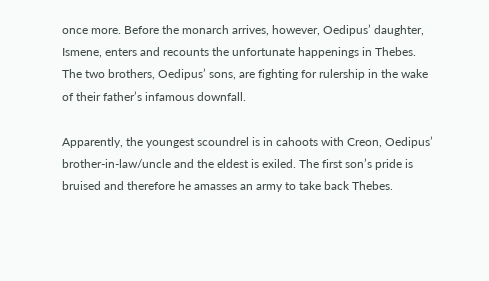once more. Before the monarch arrives, however, Oedipus’ daughter, Ismene, enters and recounts the unfortunate happenings in Thebes. The two brothers, Oedipus’ sons, are fighting for rulership in the wake of their father’s infamous downfall.

Apparently, the youngest scoundrel is in cahoots with Creon, Oedipus’ brother-in-law/uncle and the eldest is exiled. The first son’s pride is bruised and therefore he amasses an army to take back Thebes.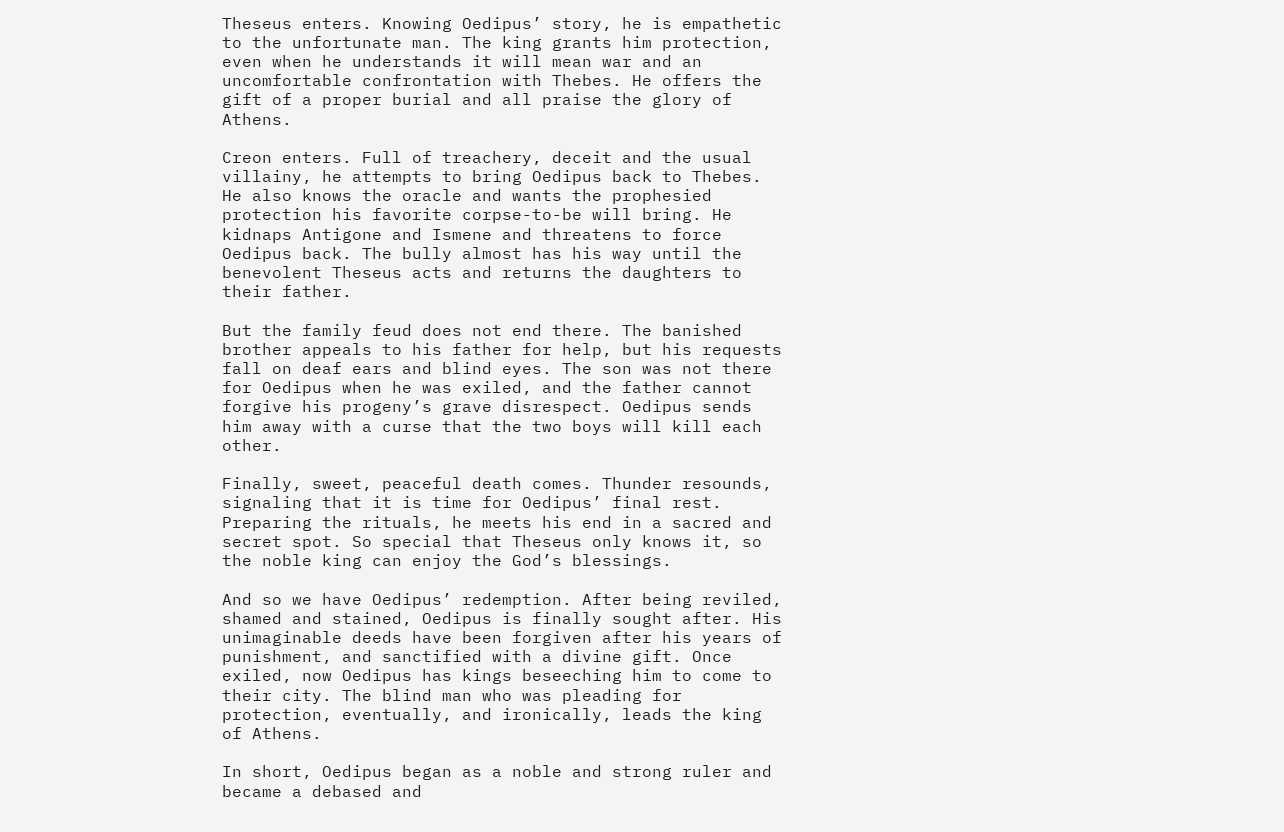Theseus enters. Knowing Oedipus’ story, he is empathetic to the unfortunate man. The king grants him protection, even when he understands it will mean war and an uncomfortable confrontation with Thebes. He offers the gift of a proper burial and all praise the glory of Athens.

Creon enters. Full of treachery, deceit and the usual villainy, he attempts to bring Oedipus back to Thebes. He also knows the oracle and wants the prophesied protection his favorite corpse-to-be will bring. He kidnaps Antigone and Ismene and threatens to force Oedipus back. The bully almost has his way until the benevolent Theseus acts and returns the daughters to their father.

But the family feud does not end there. The banished brother appeals to his father for help, but his requests fall on deaf ears and blind eyes. The son was not there for Oedipus when he was exiled, and the father cannot forgive his progeny’s grave disrespect. Oedipus sends him away with a curse that the two boys will kill each other.

Finally, sweet, peaceful death comes. Thunder resounds, signaling that it is time for Oedipus’ final rest. Preparing the rituals, he meets his end in a sacred and secret spot. So special that Theseus only knows it, so the noble king can enjoy the God’s blessings.

And so we have Oedipus’ redemption. After being reviled, shamed and stained, Oedipus is finally sought after. His unimaginable deeds have been forgiven after his years of punishment, and sanctified with a divine gift. Once exiled, now Oedipus has kings beseeching him to come to their city. The blind man who was pleading for protection, eventually, and ironically, leads the king of Athens.

In short, Oedipus began as a noble and strong ruler and became a debased and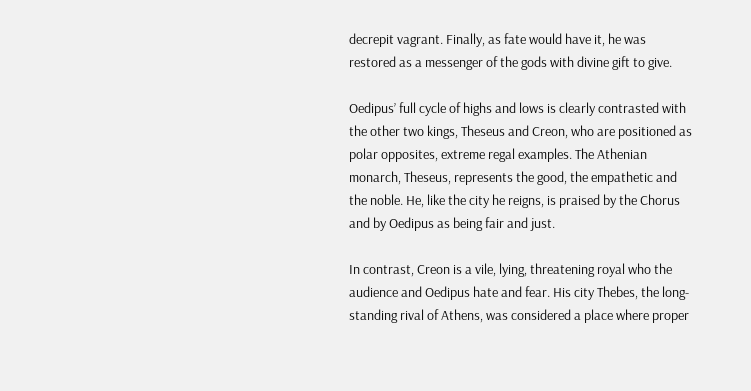decrepit vagrant. Finally, as fate would have it, he was restored as a messenger of the gods with divine gift to give.

Oedipus’ full cycle of highs and lows is clearly contrasted with the other two kings, Theseus and Creon, who are positioned as polar opposites, extreme regal examples. The Athenian monarch, Theseus, represents the good, the empathetic and the noble. He, like the city he reigns, is praised by the Chorus and by Oedipus as being fair and just.

In contrast, Creon is a vile, lying, threatening royal who the audience and Oedipus hate and fear. His city Thebes, the long-standing rival of Athens, was considered a place where proper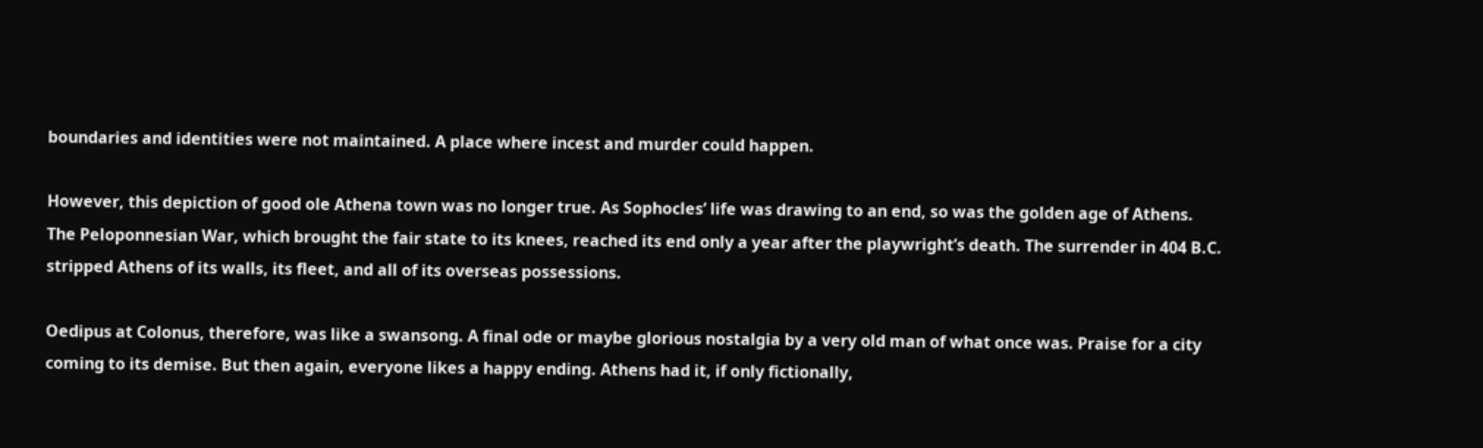boundaries and identities were not maintained. A place where incest and murder could happen.

However, this depiction of good ole Athena town was no longer true. As Sophocles’ life was drawing to an end, so was the golden age of Athens. The Peloponnesian War, which brought the fair state to its knees, reached its end only a year after the playwright’s death. The surrender in 404 B.C. stripped Athens of its walls, its fleet, and all of its overseas possessions.

Oedipus at Colonus, therefore, was like a swansong. A final ode or maybe glorious nostalgia by a very old man of what once was. Praise for a city coming to its demise. But then again, everyone likes a happy ending. Athens had it, if only fictionally,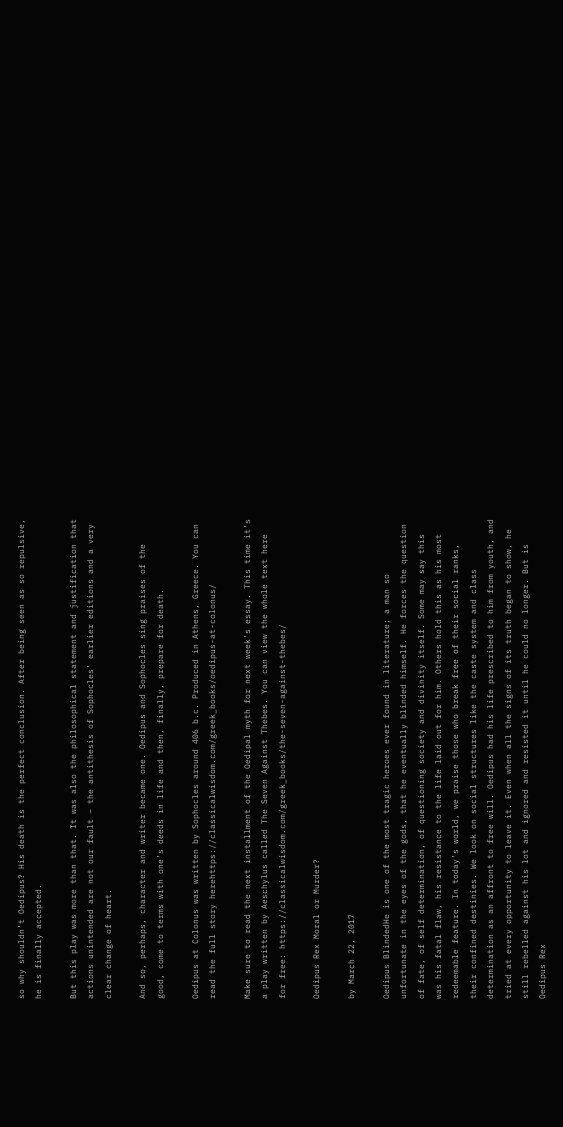so why shouldn’t Oedipus? His death is the perfect conclusion. After being seen as so repulsive, he is finally accepted.

But this play was more than that. It was also the philosophical statement and justification that actions unintended are not our fault – the antithesis of Sophocles’ earlier editions and a very clear change of heart.

And so, perhaps, character and writer became one. Oedipus and Sophocles sing praises of the good, come to terms with one’s deeds in life and then, finally, prepare for death.

Oedipus at Colonus was written by Sophocles around 406 b.c. Produced in Athens, Greece. You can read the full story herehttps://classicalwisdom.com/greek_books/oedipus-at-colonus/

Make sure to read the next installment of the Oedipal myth for next week’s essay. This time it’s a play written by Aeschylus called The Seven Against Thebes. You can view the whole text here for free: https://classicalwisdom.com/greek_books/the-seven-against-thebes/

Oedipus Rex Moral or Murder?

by March 22, 2017

Oedipus BlindedHe is one of the most tragic heroes ever found in literature; a man so unfortunate in the eyes of the gods, that he eventually blinded himself. He forces the question of fate, of self determination, of questioning society and divinity itself. Some may say this was his fatal flaw, his resistance to the life laid out for him. Others hold this as his most redeemable feature. In today’s world, we praise those who break free of their social ranks, their confined destinies. We look on social structures like the caste system and class determination as an affront to free will. Oedipus had his life prescribed to him from youth, and tried at every opportunity to leave it. Even when all the signs of its truth began to show, he still rebelled against his lot and ignored and resisted it until he could no longer. But is Oedipus Rex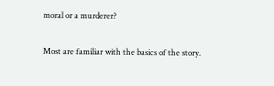moral or a murderer?

Most are familiar with the basics of the story.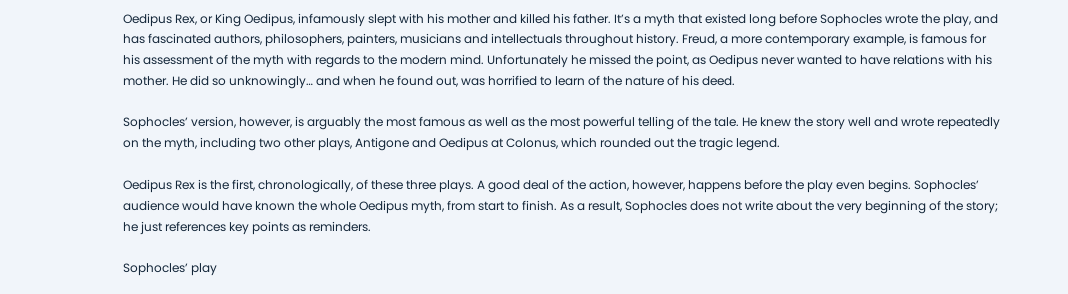Oedipus Rex, or King Oedipus, infamously slept with his mother and killed his father. It’s a myth that existed long before Sophocles wrote the play, and has fascinated authors, philosophers, painters, musicians and intellectuals throughout history. Freud, a more contemporary example, is famous for his assessment of the myth with regards to the modern mind. Unfortunately he missed the point, as Oedipus never wanted to have relations with his mother. He did so unknowingly… and when he found out, was horrified to learn of the nature of his deed.

Sophocles’ version, however, is arguably the most famous as well as the most powerful telling of the tale. He knew the story well and wrote repeatedly on the myth, including two other plays, Antigone and Oedipus at Colonus, which rounded out the tragic legend.

Oedipus Rex is the first, chronologically, of these three plays. A good deal of the action, however, happens before the play even begins. Sophocles’ audience would have known the whole Oedipus myth, from start to finish. As a result, Sophocles does not write about the very beginning of the story; he just references key points as reminders.

Sophocles’ play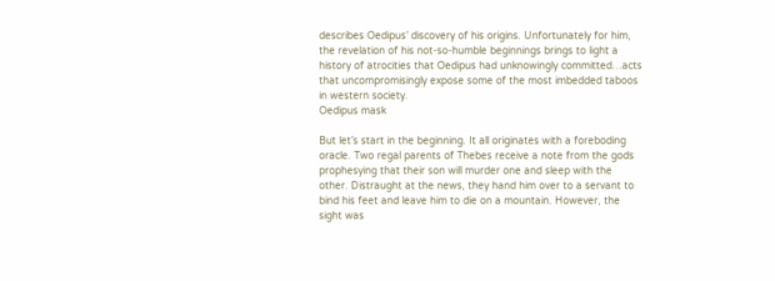describes Oedipus’ discovery of his origins. Unfortunately for him, the revelation of his not-so-humble beginnings brings to light a history of atrocities that Oedipus had unknowingly committed…acts that uncompromisingly expose some of the most imbedded taboos in western society.
Oedipus mask

But let’s start in the beginning. It all originates with a foreboding oracle. Two regal parents of Thebes receive a note from the gods prophesying that their son will murder one and sleep with the other. Distraught at the news, they hand him over to a servant to bind his feet and leave him to die on a mountain. However, the sight was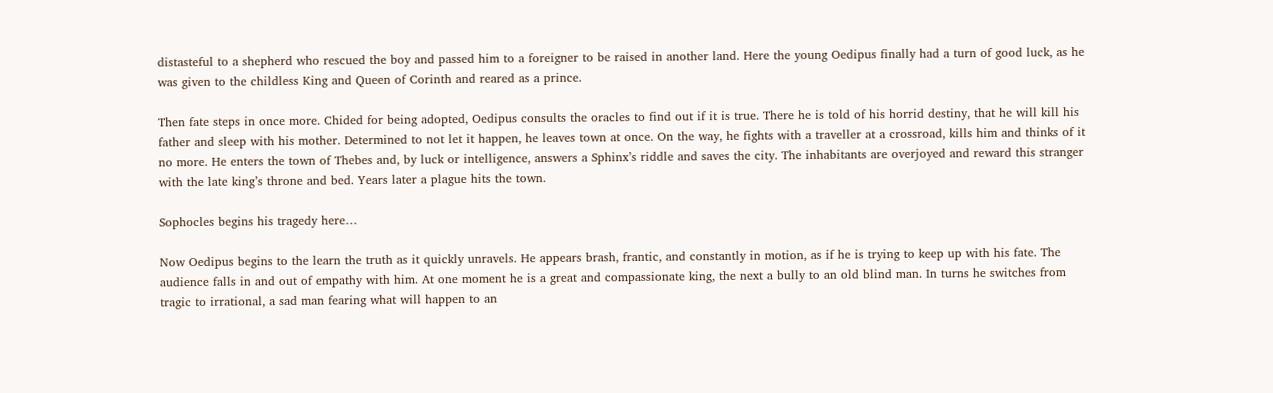distasteful to a shepherd who rescued the boy and passed him to a foreigner to be raised in another land. Here the young Oedipus finally had a turn of good luck, as he was given to the childless King and Queen of Corinth and reared as a prince.

Then fate steps in once more. Chided for being adopted, Oedipus consults the oracles to find out if it is true. There he is told of his horrid destiny, that he will kill his father and sleep with his mother. Determined to not let it happen, he leaves town at once. On the way, he fights with a traveller at a crossroad, kills him and thinks of it no more. He enters the town of Thebes and, by luck or intelligence, answers a Sphinx’s riddle and saves the city. The inhabitants are overjoyed and reward this stranger with the late king’s throne and bed. Years later a plague hits the town.

Sophocles begins his tragedy here…

Now Oedipus begins to the learn the truth as it quickly unravels. He appears brash, frantic, and constantly in motion, as if he is trying to keep up with his fate. The audience falls in and out of empathy with him. At one moment he is a great and compassionate king, the next a bully to an old blind man. In turns he switches from tragic to irrational, a sad man fearing what will happen to an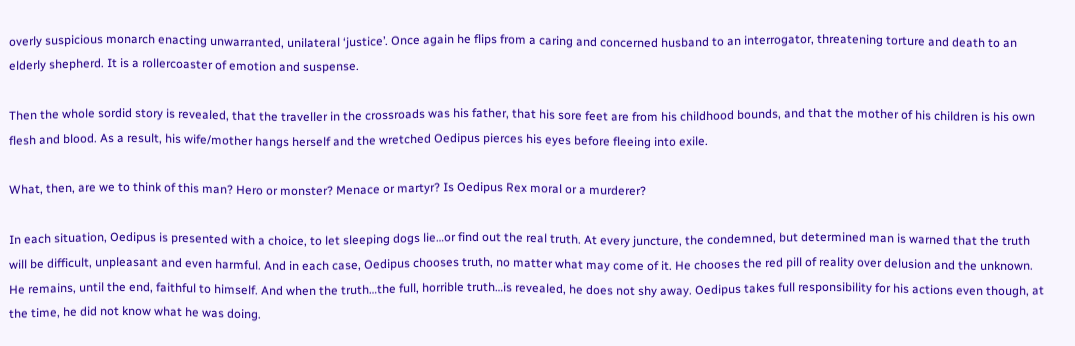overly suspicious monarch enacting unwarranted, unilateral ‘justice’. Once again he flips from a caring and concerned husband to an interrogator, threatening torture and death to an elderly shepherd. It is a rollercoaster of emotion and suspense.

Then the whole sordid story is revealed, that the traveller in the crossroads was his father, that his sore feet are from his childhood bounds, and that the mother of his children is his own flesh and blood. As a result, his wife/mother hangs herself and the wretched Oedipus pierces his eyes before fleeing into exile.

What, then, are we to think of this man? Hero or monster? Menace or martyr? Is Oedipus Rex moral or a murderer?

In each situation, Oedipus is presented with a choice, to let sleeping dogs lie…or find out the real truth. At every juncture, the condemned, but determined man is warned that the truth will be difficult, unpleasant and even harmful. And in each case, Oedipus chooses truth, no matter what may come of it. He chooses the red pill of reality over delusion and the unknown. He remains, until the end, faithful to himself. And when the truth…the full, horrible truth…is revealed, he does not shy away. Oedipus takes full responsibility for his actions even though, at the time, he did not know what he was doing.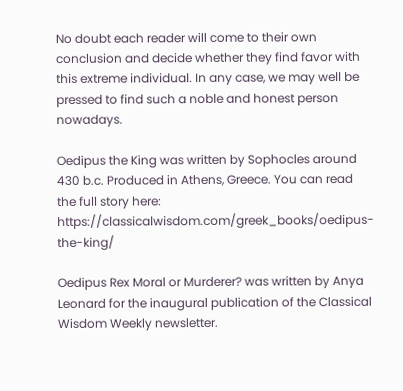No doubt each reader will come to their own conclusion and decide whether they find favor with this extreme individual. In any case, we may well be pressed to find such a noble and honest person nowadays.

Oedipus the King was written by Sophocles around 430 b.c. Produced in Athens, Greece. You can read the full story here: https://classicalwisdom.com/greek_books/oedipus-the-king/

Oedipus Rex Moral or Murderer? was written by Anya Leonard for the inaugural publication of the Classical Wisdom Weekly newsletter.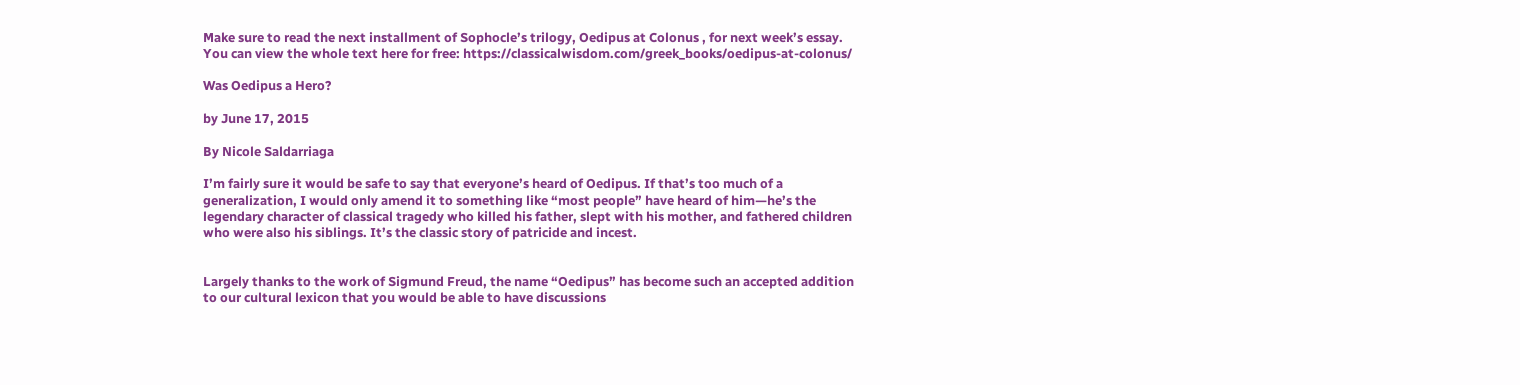Make sure to read the next installment of Sophocle’s trilogy, Oedipus at Colonus , for next week’s essay. You can view the whole text here for free: https://classicalwisdom.com/greek_books/oedipus-at-colonus/

Was Oedipus a Hero?

by June 17, 2015

By Nicole Saldarriaga

I’m fairly sure it would be safe to say that everyone’s heard of Oedipus. If that’s too much of a generalization, I would only amend it to something like “most people” have heard of him—he’s the legendary character of classical tragedy who killed his father, slept with his mother, and fathered children who were also his siblings. It’s the classic story of patricide and incest.


Largely thanks to the work of Sigmund Freud, the name “Oedipus” has become such an accepted addition to our cultural lexicon that you would be able to have discussions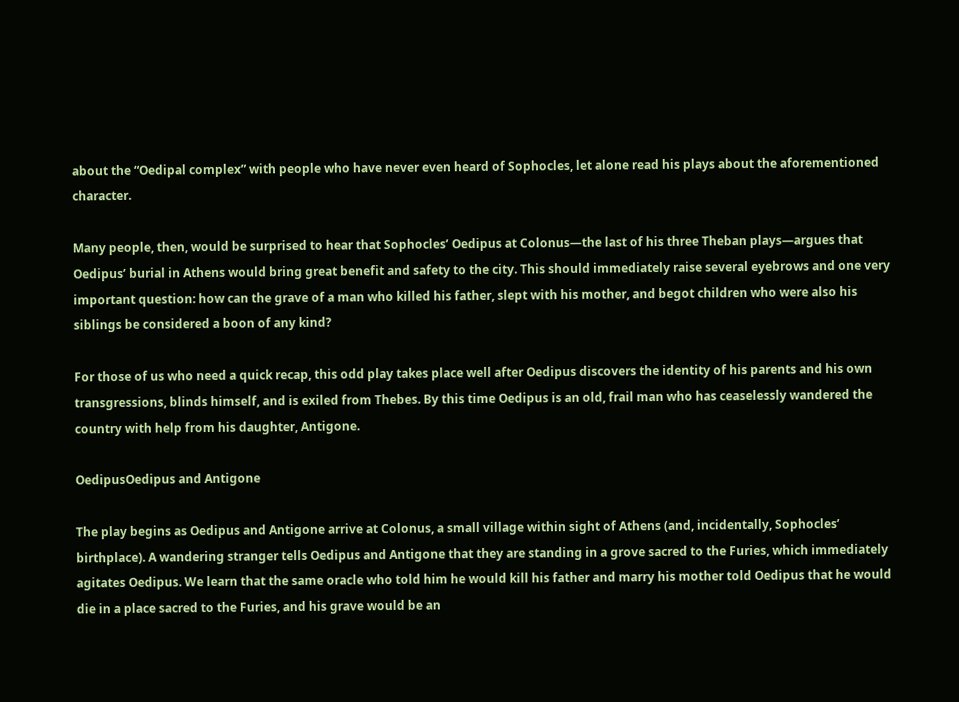about the “Oedipal complex” with people who have never even heard of Sophocles, let alone read his plays about the aforementioned character.

Many people, then, would be surprised to hear that Sophocles’ Oedipus at Colonus—the last of his three Theban plays—argues that Oedipus’ burial in Athens would bring great benefit and safety to the city. This should immediately raise several eyebrows and one very important question: how can the grave of a man who killed his father, slept with his mother, and begot children who were also his siblings be considered a boon of any kind?

For those of us who need a quick recap, this odd play takes place well after Oedipus discovers the identity of his parents and his own transgressions, blinds himself, and is exiled from Thebes. By this time Oedipus is an old, frail man who has ceaselessly wandered the country with help from his daughter, Antigone.

OedipusOedipus and Antigone

The play begins as Oedipus and Antigone arrive at Colonus, a small village within sight of Athens (and, incidentally, Sophocles’ birthplace). A wandering stranger tells Oedipus and Antigone that they are standing in a grove sacred to the Furies, which immediately agitates Oedipus. We learn that the same oracle who told him he would kill his father and marry his mother told Oedipus that he would die in a place sacred to the Furies, and his grave would be an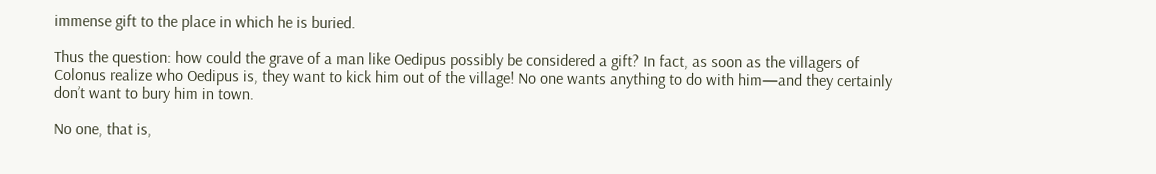immense gift to the place in which he is buried.

Thus the question: how could the grave of a man like Oedipus possibly be considered a gift? In fact, as soon as the villagers of Colonus realize who Oedipus is, they want to kick him out of the village! No one wants anything to do with him—and they certainly don’t want to bury him in town.

No one, that is,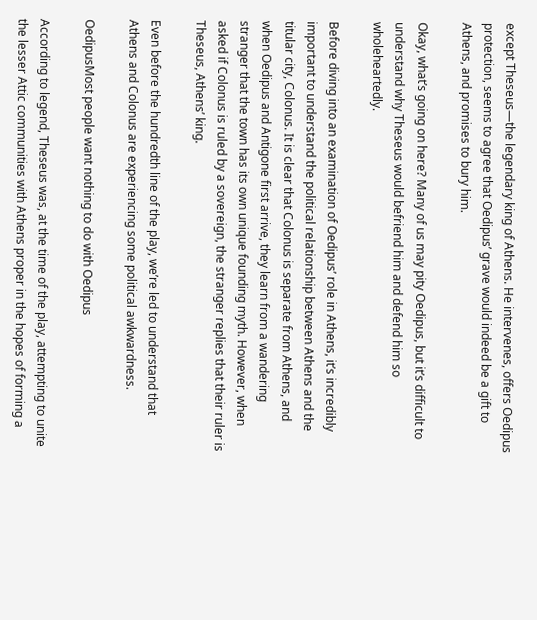except Theseus—the legendary king of Athens. He intervenes, offers Oedipus protection, seems to agree that Oedipus’ grave would indeed be a gift to Athens, and promises to bury him.

Okay, what’s going on here? Many of us may pity Oedipus, but it’s difficult to understand why Theseus would befriend him and defend him so wholeheartedly.

Before diving into an examination of Oedipus’ role in Athens, it’s incredibly important to understand the political relationship between Athens and the titular city, Colonus. It is clear that Colonus is separate from Athens, and when Oedipus and Antigone first arrive, they learn from a wandering stranger that the town has its own unique founding myth. However, when asked if Colonus is ruled by a sovereign, the stranger replies that their ruler is Theseus, Athens’ king.

Even before the hundredth line of the play, we’re led to understand that Athens and Colonus are experiencing some political awkwardness.

OedipusMost people want nothing to do with Oedipus

According to legend, Theseus was, at the time of the play, attempting to unite the lesser Attic communities with Athens proper in the hopes of forming a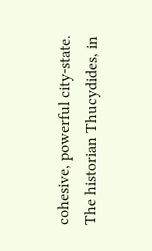cohesive, powerful city-state. The historian Thucydides, in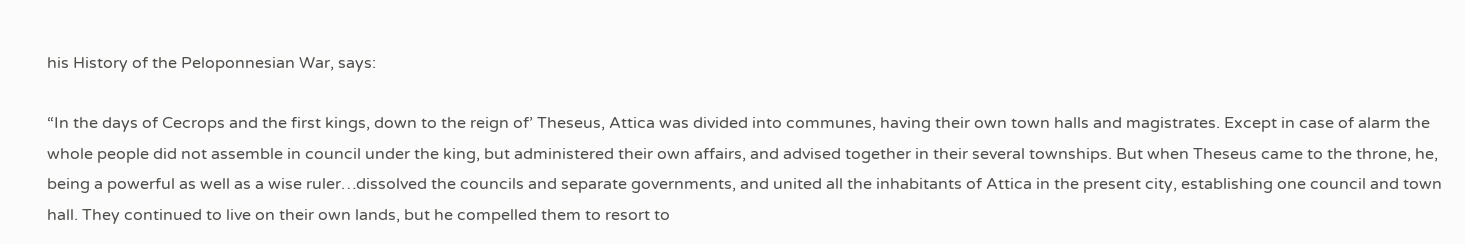his History of the Peloponnesian War, says:

“In the days of Cecrops and the first kings, down to the reign of’ Theseus, Attica was divided into communes, having their own town halls and magistrates. Except in case of alarm the whole people did not assemble in council under the king, but administered their own affairs, and advised together in their several townships. But when Theseus came to the throne, he, being a powerful as well as a wise ruler…dissolved the councils and separate governments, and united all the inhabitants of Attica in the present city, establishing one council and town hall. They continued to live on their own lands, but he compelled them to resort to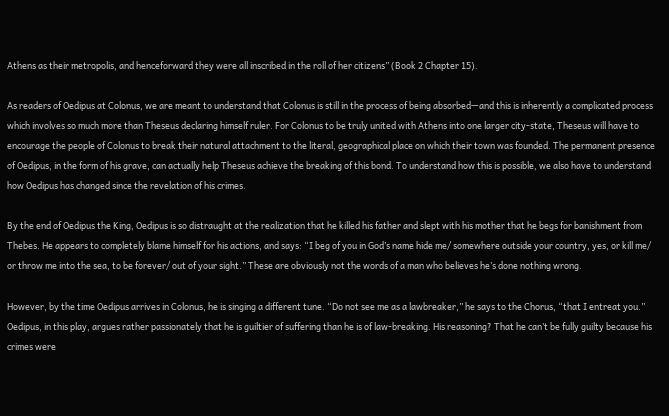Athens as their metropolis, and henceforward they were all inscribed in the roll of her citizens” (Book 2 Chapter 15).

As readers of Oedipus at Colonus, we are meant to understand that Colonus is still in the process of being absorbed—and this is inherently a complicated process which involves so much more than Theseus declaring himself ruler. For Colonus to be truly united with Athens into one larger city-state, Theseus will have to encourage the people of Colonus to break their natural attachment to the literal, geographical place on which their town was founded. The permanent presence of Oedipus, in the form of his grave, can actually help Theseus achieve the breaking of this bond. To understand how this is possible, we also have to understand how Oedipus has changed since the revelation of his crimes.

By the end of Oedipus the King, Oedipus is so distraught at the realization that he killed his father and slept with his mother that he begs for banishment from Thebes. He appears to completely blame himself for his actions, and says: “I beg of you in God’s name hide me/ somewhere outside your country, yes, or kill me/ or throw me into the sea, to be forever/ out of your sight.” These are obviously not the words of a man who believes he’s done nothing wrong.

However, by the time Oedipus arrives in Colonus, he is singing a different tune. “Do not see me as a lawbreaker,” he says to the Chorus, “that I entreat you.” Oedipus, in this play, argues rather passionately that he is guiltier of suffering than he is of law-breaking. His reasoning? That he can’t be fully guilty because his crimes were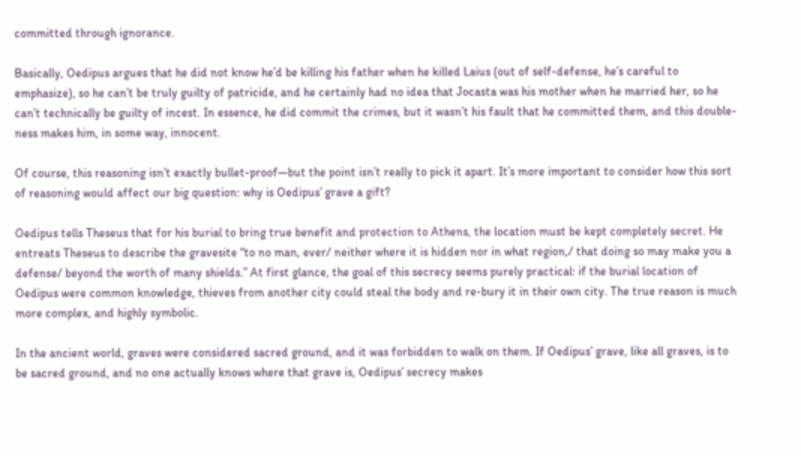committed through ignorance.

Basically, Oedipus argues that he did not know he’d be killing his father when he killed Laius (out of self-defense, he’s careful to emphasize), so he can’t be truly guilty of patricide, and he certainly had no idea that Jocasta was his mother when he married her, so he can’t technically be guilty of incest. In essence, he did commit the crimes, but it wasn’t his fault that he committed them, and this double-ness makes him, in some way, innocent.

Of course, this reasoning isn’t exactly bullet-proof—but the point isn’t really to pick it apart. It’s more important to consider how this sort of reasoning would affect our big question: why is Oedipus’ grave a gift?

Oedipus tells Theseus that for his burial to bring true benefit and protection to Athens, the location must be kept completely secret. He entreats Theseus to describe the gravesite “to no man, ever/ neither where it is hidden nor in what region,/ that doing so may make you a defense/ beyond the worth of many shields.” At first glance, the goal of this secrecy seems purely practical: if the burial location of Oedipus were common knowledge, thieves from another city could steal the body and re-bury it in their own city. The true reason is much more complex, and highly symbolic.

In the ancient world, graves were considered sacred ground, and it was forbidden to walk on them. If Oedipus’ grave, like all graves, is to be sacred ground, and no one actually knows where that grave is, Oedipus’ secrecy makes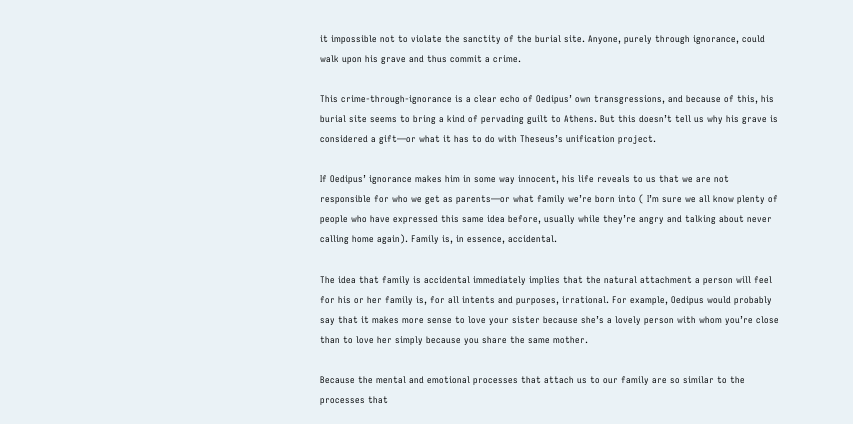it impossible not to violate the sanctity of the burial site. Anyone, purely through ignorance, could walk upon his grave and thus commit a crime.

This crime-through-ignorance is a clear echo of Oedipus’ own transgressions, and because of this, his burial site seems to bring a kind of pervading guilt to Athens. But this doesn’t tell us why his grave is considered a gift—or what it has to do with Theseus’s unification project.

If Oedipus’ ignorance makes him in some way innocent, his life reveals to us that we are not responsible for who we get as parents—or what family we’re born into ( I’m sure we all know plenty of people who have expressed this same idea before, usually while they’re angry and talking about never calling home again). Family is, in essence, accidental.

The idea that family is accidental immediately implies that the natural attachment a person will feel for his or her family is, for all intents and purposes, irrational. For example, Oedipus would probably say that it makes more sense to love your sister because she’s a lovely person with whom you’re close than to love her simply because you share the same mother.

Because the mental and emotional processes that attach us to our family are so similar to the processes that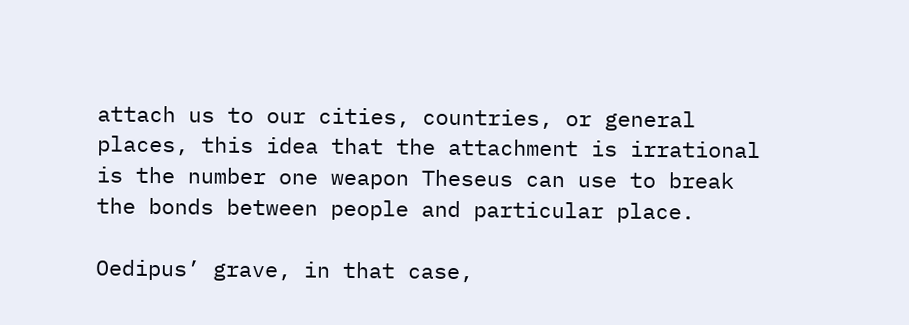attach us to our cities, countries, or general places, this idea that the attachment is irrational is the number one weapon Theseus can use to break the bonds between people and particular place.

Oedipus’ grave, in that case,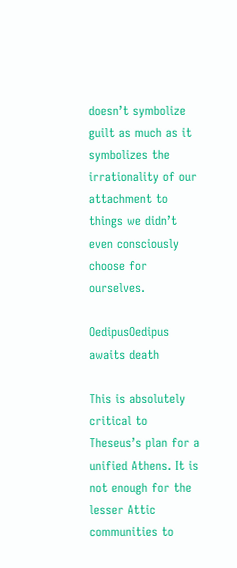doesn’t symbolize guilt as much as it symbolizes the irrationality of our attachment to things we didn’t even consciously choose for ourselves.

OedipusOedipus awaits death

This is absolutely critical to Theseus’s plan for a unified Athens. It is not enough for the lesser Attic communities to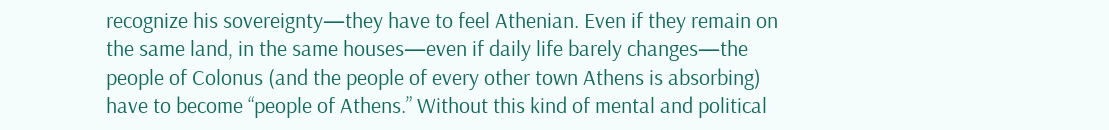recognize his sovereignty—they have to feel Athenian. Even if they remain on the same land, in the same houses—even if daily life barely changes—the people of Colonus (and the people of every other town Athens is absorbing) have to become “people of Athens.” Without this kind of mental and political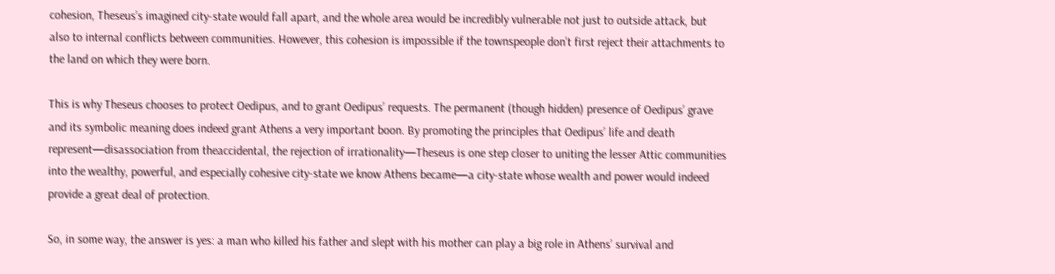cohesion, Theseus’s imagined city-state would fall apart, and the whole area would be incredibly vulnerable not just to outside attack, but also to internal conflicts between communities. However, this cohesion is impossible if the townspeople don’t first reject their attachments to the land on which they were born.

This is why Theseus chooses to protect Oedipus, and to grant Oedipus’ requests. The permanent (though hidden) presence of Oedipus’ grave and its symbolic meaning does indeed grant Athens a very important boon. By promoting the principles that Oedipus’ life and death represent—disassociation from theaccidental, the rejection of irrationality—Theseus is one step closer to uniting the lesser Attic communities into the wealthy, powerful, and especially cohesive city-state we know Athens became—a city-state whose wealth and power would indeed provide a great deal of protection.

So, in some way, the answer is yes: a man who killed his father and slept with his mother can play a big role in Athens’ survival and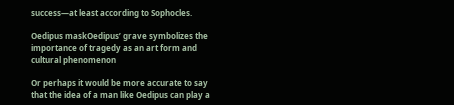success—at least according to Sophocles.

Oedipus maskOedipus’ grave symbolizes the importance of tragedy as an art form and cultural phenomenon

Or perhaps it would be more accurate to say that the idea of a man like Oedipus can play a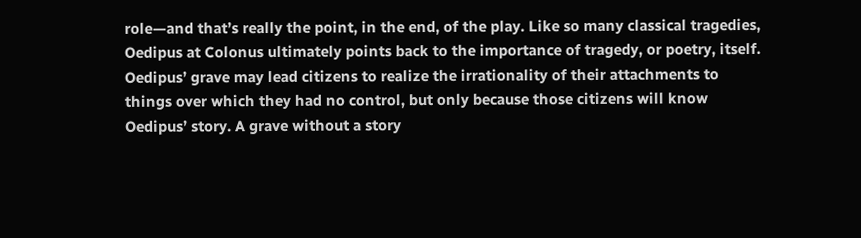role—and that’s really the point, in the end, of the play. Like so many classical tragedies, Oedipus at Colonus ultimately points back to the importance of tragedy, or poetry, itself. Oedipus’ grave may lead citizens to realize the irrationality of their attachments to things over which they had no control, but only because those citizens will know Oedipus’ story. A grave without a story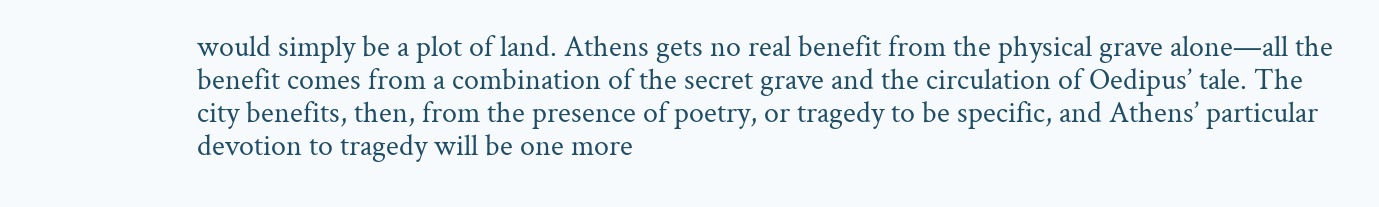would simply be a plot of land. Athens gets no real benefit from the physical grave alone—all the benefit comes from a combination of the secret grave and the circulation of Oedipus’ tale. The city benefits, then, from the presence of poetry, or tragedy to be specific, and Athens’ particular devotion to tragedy will be one more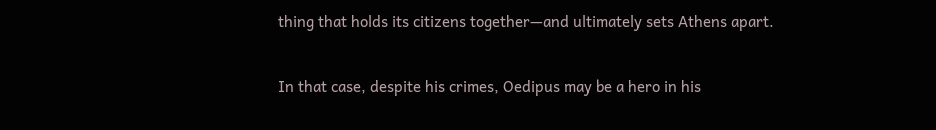thing that holds its citizens together—and ultimately sets Athens apart.

In that case, despite his crimes, Oedipus may be a hero in his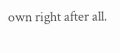own right after all.